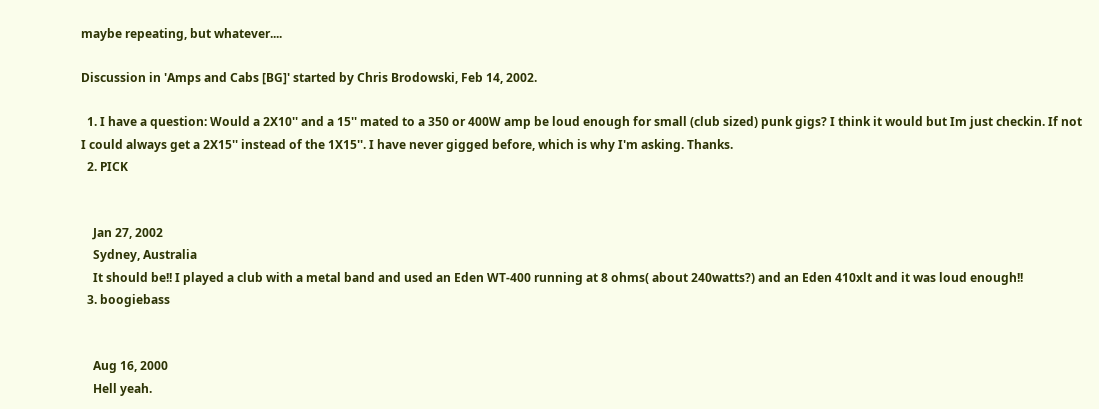maybe repeating, but whatever....

Discussion in 'Amps and Cabs [BG]' started by Chris Brodowski, Feb 14, 2002.

  1. I have a question: Would a 2X10'' and a 15'' mated to a 350 or 400W amp be loud enough for small (club sized) punk gigs? I think it would but Im just checkin. If not I could always get a 2X15'' instead of the 1X15''. I have never gigged before, which is why I'm asking. Thanks.
  2. PICK


    Jan 27, 2002
    Sydney, Australia
    It should be!! I played a club with a metal band and used an Eden WT-400 running at 8 ohms( about 240watts?) and an Eden 410xlt and it was loud enough!!
  3. boogiebass


    Aug 16, 2000
    Hell yeah.